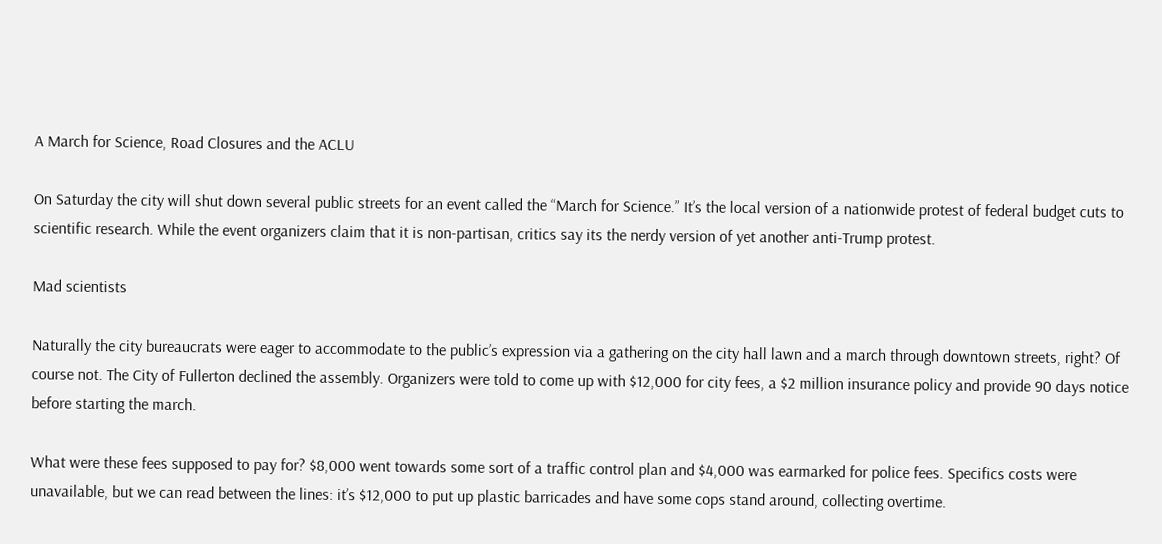A March for Science, Road Closures and the ACLU

On Saturday the city will shut down several public streets for an event called the “March for Science.” It’s the local version of a nationwide protest of federal budget cuts to scientific research. While the event organizers claim that it is non-partisan, critics say its the nerdy version of yet another anti-Trump protest.

Mad scientists

Naturally the city bureaucrats were eager to accommodate to the public’s expression via a gathering on the city hall lawn and a march through downtown streets, right? Of course not. The City of Fullerton declined the assembly. Organizers were told to come up with $12,000 for city fees, a $2 million insurance policy and provide 90 days notice before starting the march.

What were these fees supposed to pay for? $8,000 went towards some sort of a traffic control plan and $4,000 was earmarked for police fees. Specifics costs were unavailable, but we can read between the lines: it’s $12,000 to put up plastic barricades and have some cops stand around, collecting overtime.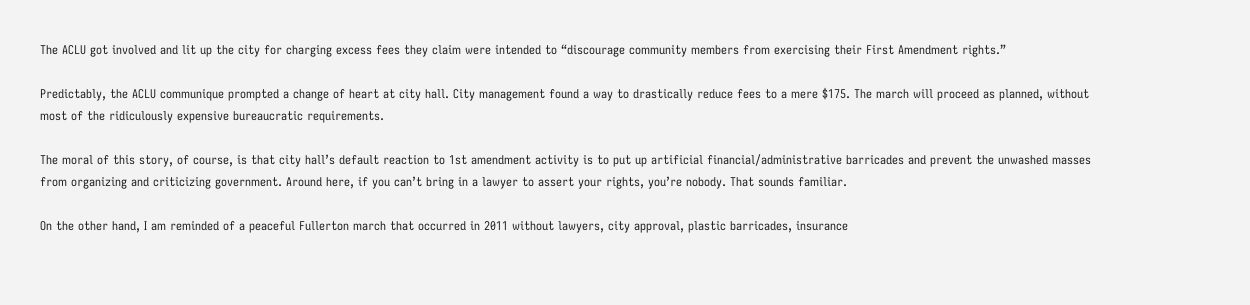The ACLU got involved and lit up the city for charging excess fees they claim were intended to “discourage community members from exercising their First Amendment rights.”

Predictably, the ACLU communique prompted a change of heart at city hall. City management found a way to drastically reduce fees to a mere $175. The march will proceed as planned, without most of the ridiculously expensive bureaucratic requirements.

The moral of this story, of course, is that city hall’s default reaction to 1st amendment activity is to put up artificial financial/administrative barricades and prevent the unwashed masses from organizing and criticizing government. Around here, if you can’t bring in a lawyer to assert your rights, you’re nobody. That sounds familiar.

On the other hand, I am reminded of a peaceful Fullerton march that occurred in 2011 without lawyers, city approval, plastic barricades, insurance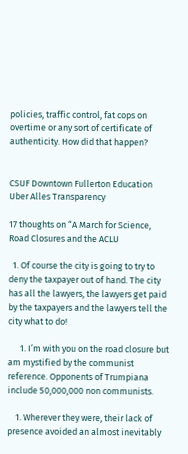policies, traffic control, fat cops on overtime or any sort of certificate of authenticity. How did that happen?


CSUF Downtown Fullerton Education Uber Alles Transparency

17 thoughts on “A March for Science, Road Closures and the ACLU

  1. Of course the city is going to try to deny the taxpayer out of hand. The city has all the lawyers, the lawyers get paid by the taxpayers and the lawyers tell the city what to do!

      1. I’m with you on the road closure but am mystified by the communist reference. Opponents of Trumpiana include 50,000,000 non communists.

    1. Wherever they were, their lack of presence avoided an almost inevitably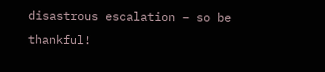disastrous escalation – so be thankful!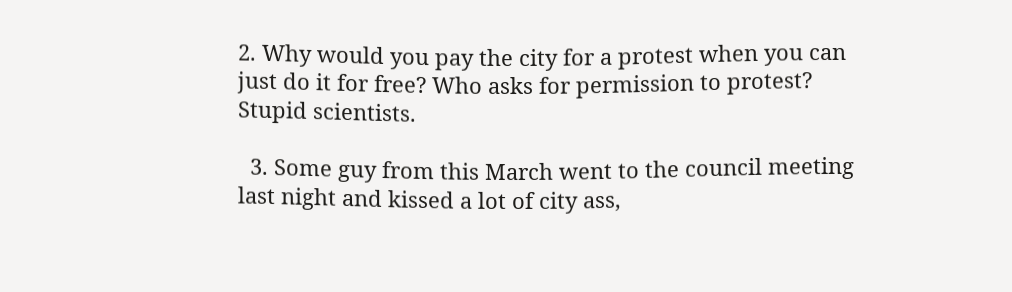2. Why would you pay the city for a protest when you can just do it for free? Who asks for permission to protest? Stupid scientists.

  3. Some guy from this March went to the council meeting last night and kissed a lot of city ass,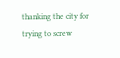thanking the city for trying to screw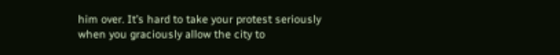him over. It’s hard to take your protest seriously when you graciously allow the city to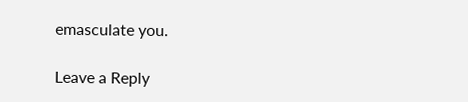emasculate you.

Leave a Reply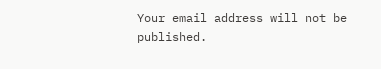Your email address will not be published.